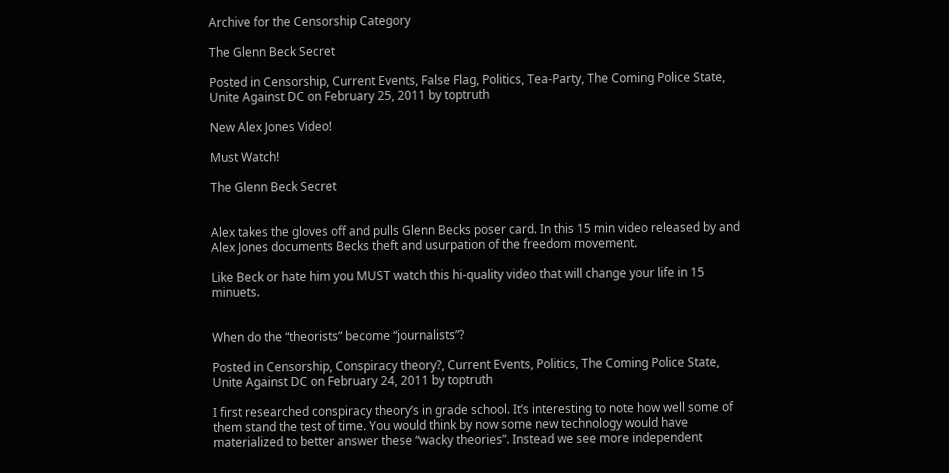Archive for the Censorship Category

The Glenn Beck Secret

Posted in Censorship, Current Events, False Flag, Politics, Tea-Party, The Coming Police State, Unite Against DC on February 25, 2011 by toptruth

New Alex Jones Video!

Must Watch!

The Glenn Beck Secret


Alex takes the gloves off and pulls Glenn Becks poser card. In this 15 min video released by and Alex Jones documents Becks theft and usurpation of the freedom movement.

Like Beck or hate him you MUST watch this hi-quality video that will change your life in 15 minuets.


When do the “theorists” become “journalists”?

Posted in Censorship, Conspiracy theory?, Current Events, Politics, The Coming Police State, Unite Against DC on February 24, 2011 by toptruth

I first researched conspiracy theory’s in grade school. It’s interesting to note how well some of them stand the test of time. You would think by now some new technology would have materialized to better answer these “wacky theories”. Instead we see more independent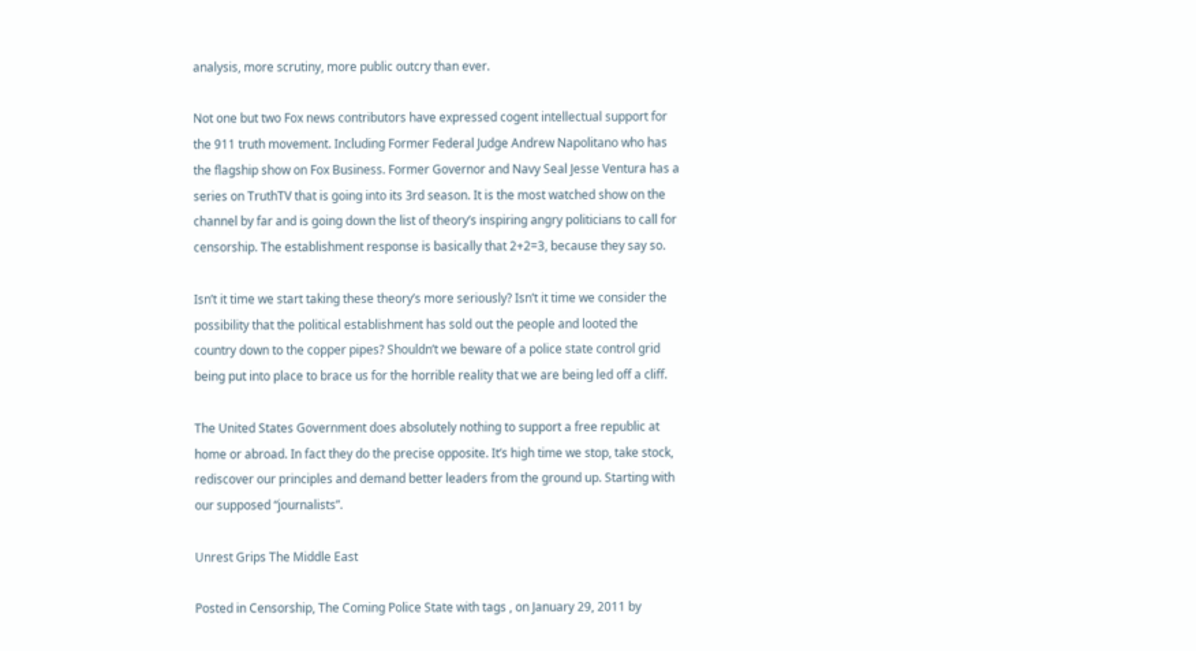analysis, more scrutiny, more public outcry than ever.

Not one but two Fox news contributors have expressed cogent intellectual support for the 911 truth movement. Including Former Federal Judge Andrew Napolitano who has the flagship show on Fox Business. Former Governor and Navy Seal Jesse Ventura has a series on TruthTV that is going into its 3rd season. It is the most watched show on the channel by far and is going down the list of theory’s inspiring angry politicians to call for censorship. The establishment response is basically that 2+2=3, because they say so.

Isn’t it time we start taking these theory’s more seriously? Isn’t it time we consider the possibility that the political establishment has sold out the people and looted the country down to the copper pipes? Shouldn’t we beware of a police state control grid being put into place to brace us for the horrible reality that we are being led off a cliff.

The United States Government does absolutely nothing to support a free republic at home or abroad. In fact they do the precise opposite. It’s high time we stop, take stock, rediscover our principles and demand better leaders from the ground up. Starting with our supposed “journalists”.

Unrest Grips The Middle East

Posted in Censorship, The Coming Police State with tags , on January 29, 2011 by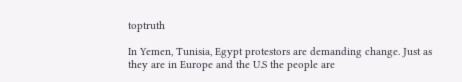toptruth

In Yemen, Tunisia, Egypt protestors are demanding change. Just as they are in Europe and the U.S the people are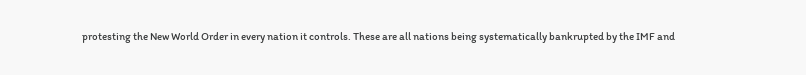protesting the New World Order in every nation it controls. These are all nations being systematically bankrupted by the IMF and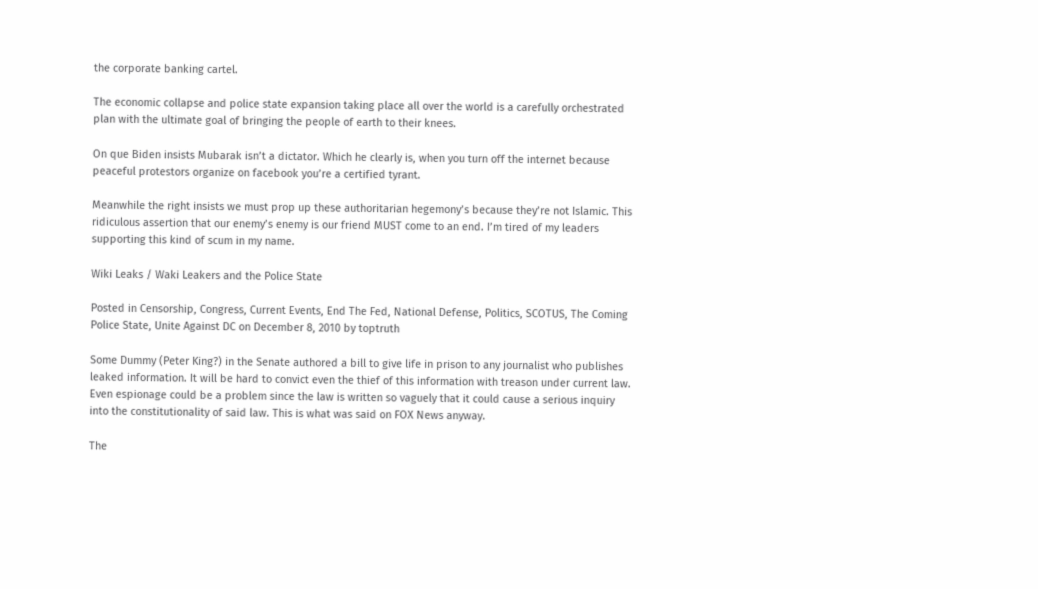the corporate banking cartel.

The economic collapse and police state expansion taking place all over the world is a carefully orchestrated plan with the ultimate goal of bringing the people of earth to their knees.

On que Biden insists Mubarak isn’t a dictator. Which he clearly is, when you turn off the internet because peaceful protestors organize on facebook you’re a certified tyrant.

Meanwhile the right insists we must prop up these authoritarian hegemony’s because they’re not Islamic. This ridiculous assertion that our enemy’s enemy is our friend MUST come to an end. I’m tired of my leaders supporting this kind of scum in my name.

Wiki Leaks / Waki Leakers and the Police State

Posted in Censorship, Congress, Current Events, End The Fed, National Defense, Politics, SCOTUS, The Coming Police State, Unite Against DC on December 8, 2010 by toptruth

Some Dummy (Peter King?) in the Senate authored a bill to give life in prison to any journalist who publishes leaked information. It will be hard to convict even the thief of this information with treason under current law. Even espionage could be a problem since the law is written so vaguely that it could cause a serious inquiry into the constitutionality of said law. This is what was said on FOX News anyway.

The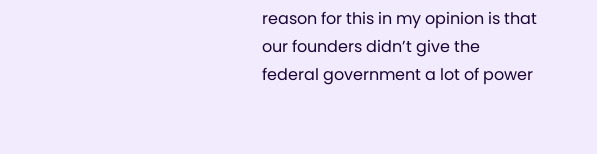reason for this in my opinion is that our founders didn’t give the federal government a lot of power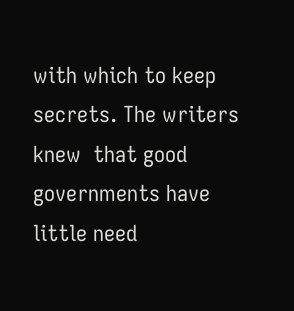with which to keep secrets. The writers knew  that good governments have little need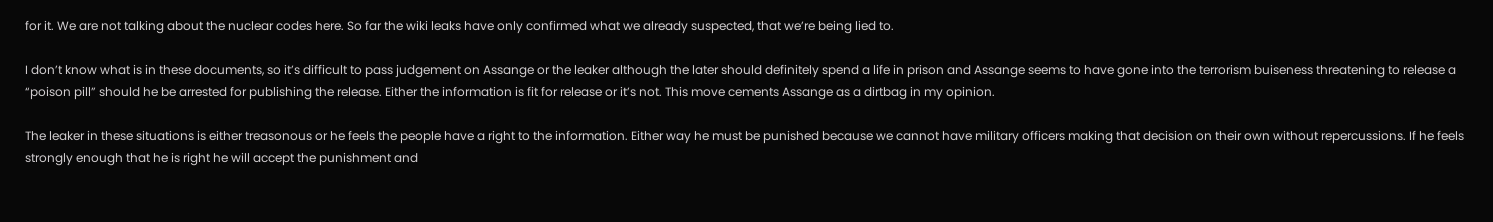for it. We are not talking about the nuclear codes here. So far the wiki leaks have only confirmed what we already suspected, that we’re being lied to.

I don’t know what is in these documents, so it’s difficult to pass judgement on Assange or the leaker although the later should definitely spend a life in prison and Assange seems to have gone into the terrorism buiseness threatening to release a “poison pill” should he be arrested for publishing the release. Either the information is fit for release or it’s not. This move cements Assange as a dirtbag in my opinion.

The leaker in these situations is either treasonous or he feels the people have a right to the information. Either way he must be punished because we cannot have military officers making that decision on their own without repercussions. If he feels strongly enough that he is right he will accept the punishment and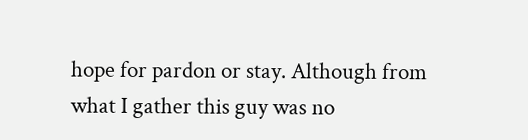hope for pardon or stay. Although from what I gather this guy was no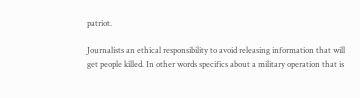patriot.

Journalists an ethical responsibility to avoid releasing information that will get people killed. In other words specifics about a military operation that is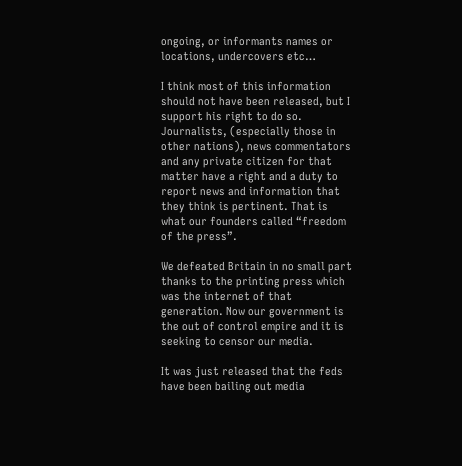ongoing, or informants names or locations, undercovers etc…

I think most of this information should not have been released, but I support his right to do so. Journalists, (especially those in other nations), news commentators and any private citizen for that matter have a right and a duty to report news and information that they think is pertinent. That is what our founders called “freedom of the press”.

We defeated Britain in no small part thanks to the printing press which was the internet of that generation. Now our government is the out of control empire and it is seeking to censor our media.

It was just released that the feds have been bailing out media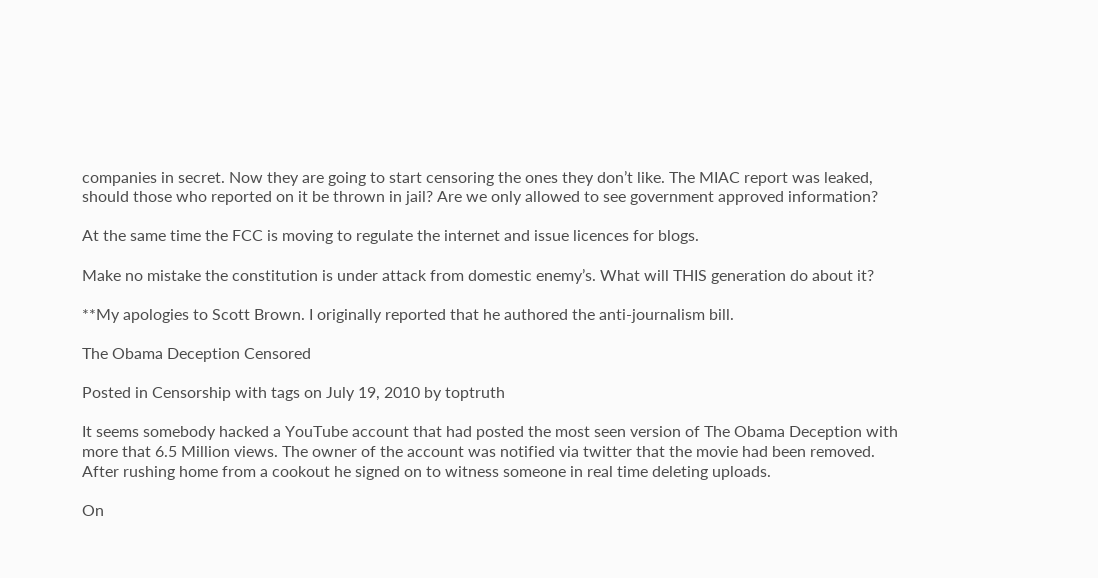companies in secret. Now they are going to start censoring the ones they don’t like. The MIAC report was leaked, should those who reported on it be thrown in jail? Are we only allowed to see government approved information?

At the same time the FCC is moving to regulate the internet and issue licences for blogs.

Make no mistake the constitution is under attack from domestic enemy’s. What will THIS generation do about it?

**My apologies to Scott Brown. I originally reported that he authored the anti-journalism bill.

The Obama Deception Censored

Posted in Censorship with tags on July 19, 2010 by toptruth

It seems somebody hacked a YouTube account that had posted the most seen version of The Obama Deception with more that 6.5 Million views. The owner of the account was notified via twitter that the movie had been removed. After rushing home from a cookout he signed on to witness someone in real time deleting uploads.

On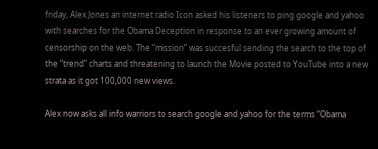friday, Alex Jones an internet radio Icon asked his listeners to ping google and yahoo with searches for the Obama Deception in response to an ever growing amount of censorship on the web. The “mission” was succesful sending the search to the top of the “trend” charts and threatening to launch the Movie posted to YouTube into a new strata as it got 100,000 new views.

Alex now asks all info warriors to search google and yahoo for the terms “Obama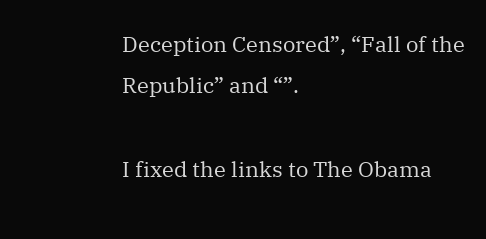Deception Censored”, “Fall of the Republic” and “”.

I fixed the links to The Obama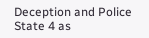Deception and Police State 4 as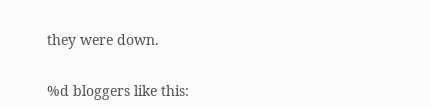they were down.


%d bloggers like this: